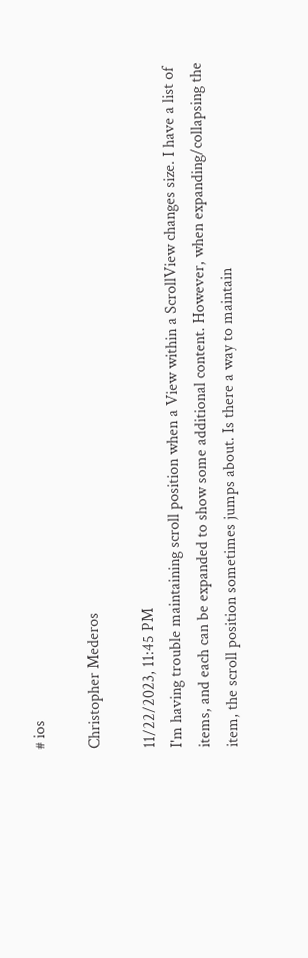# ios

Christopher Mederos

11/22/2023, 11:45 PM
I'm having trouble maintaining scroll position when a View within a ScrollView changes size. I have a list of items, and each can be expanded to show some additional content. However, when expanding/collapsing the item, the scroll position sometimes jumps about. Is there a way to maintain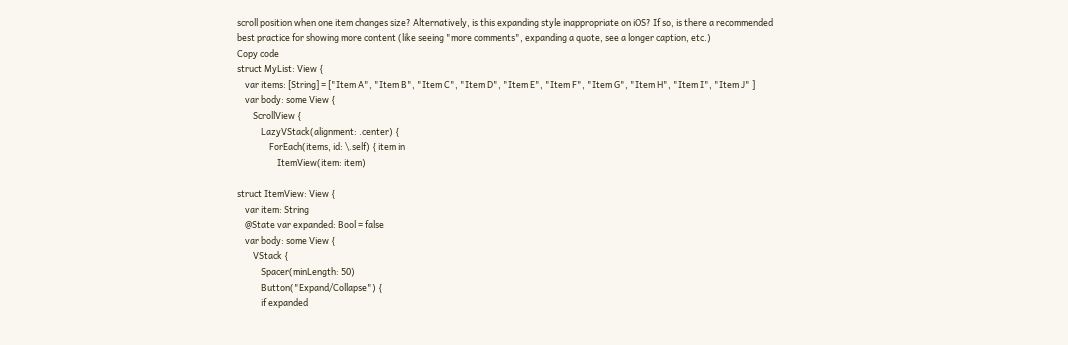scroll position when one item changes size? Alternatively, is this expanding style inappropriate on iOS? If so, is there a recommended best practice for showing more content (like seeing "more comments", expanding a quote, see a longer caption, etc.)
Copy code
struct MyList: View {
    var items: [String] = ["Item A", "Item B", "Item C", "Item D", "Item E", "Item F", "Item G", "Item H", "Item I", "Item J" ]
    var body: some View {
        ScrollView {
            LazyVStack(alignment: .center) {
                ForEach(items, id: \.self) { item in
                    ItemView(item: item)

struct ItemView: View {
    var item: String
    @State var expanded: Bool = false
    var body: some View {
        VStack {
            Spacer(minLength: 50)
            Button("Expand/Collapse") {
            if expanded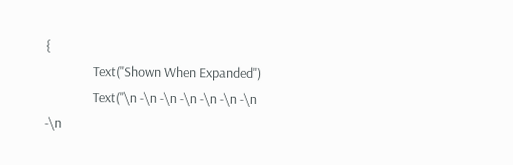{
                Text("Shown When Expanded")
                Text("\n -\n -\n -\n -\n -\n -\n -\n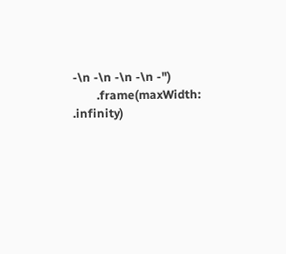-\n -\n -\n -\n -")
        .frame(maxWidth: .infinity)